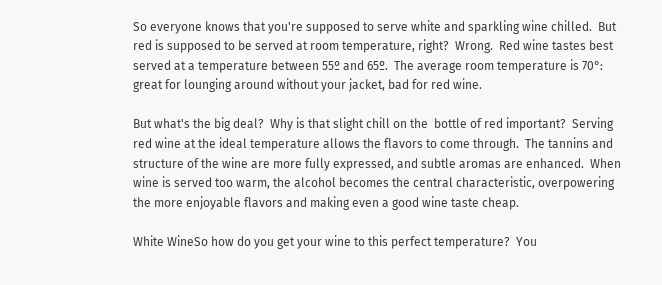So everyone knows that you're supposed to serve white and sparkling wine chilled.  But red is supposed to be served at room temperature, right?  Wrong.  Red wine tastes best served at a temperature between 55º and 65º.  The average room temperature is 70°: great for lounging around without your jacket, bad for red wine.

But what's the big deal?  Why is that slight chill on the  bottle of red important?  Serving red wine at the ideal temperature allows the flavors to come through.  The tannins and structure of the wine are more fully expressed, and subtle aromas are enhanced.  When wine is served too warm, the alcohol becomes the central characteristic, overpowering the more enjoyable flavors and making even a good wine taste cheap.

White WineSo how do you get your wine to this perfect temperature?  You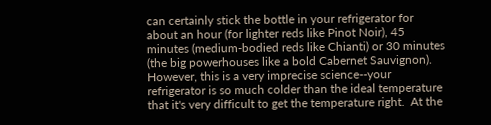can certainly stick the bottle in your refrigerator for about an hour (for lighter reds like Pinot Noir), 45 minutes (medium-bodied reds like Chianti) or 30 minutes (the big powerhouses like a bold Cabernet Sauvignon).  However, this is a very imprecise science--your refrigerator is so much colder than the ideal temperature that it's very difficult to get the temperature right.  At the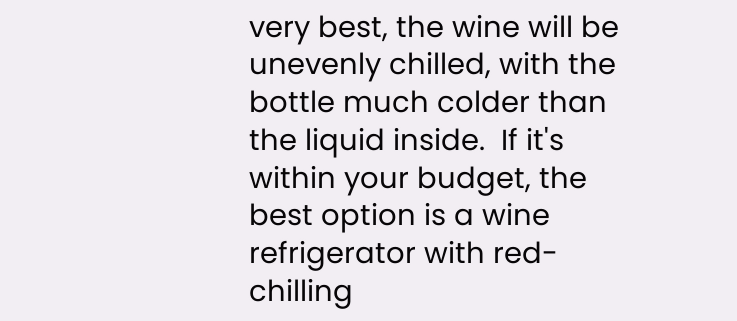very best, the wine will be unevenly chilled, with the bottle much colder than the liquid inside.  If it's within your budget, the best option is a wine refrigerator with red-chilling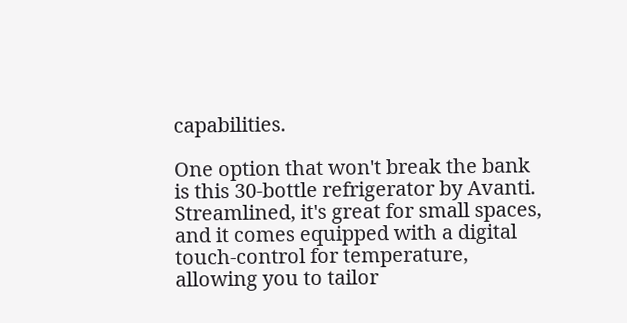capabilities.

One option that won't break the bank is this 30-bottle refrigerator by Avanti.  Streamlined, it's great for small spaces, and it comes equipped with a digital touch-control for temperature, allowing you to tailor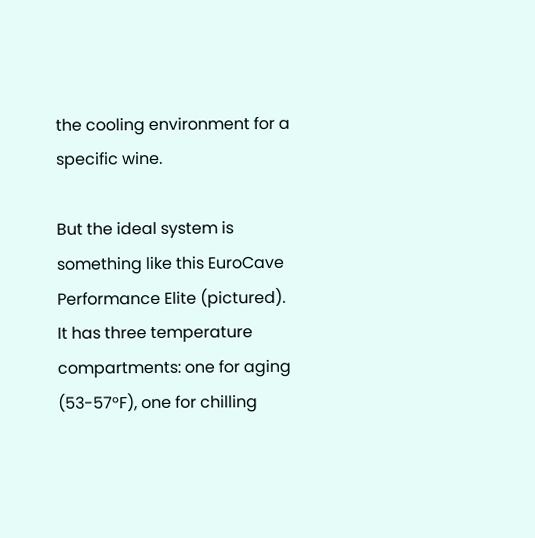the cooling environment for a specific wine.

But the ideal system is something like this EuroCave Performance Elite (pictured).  It has three temperature compartments: one for aging (53-57°F), one for chilling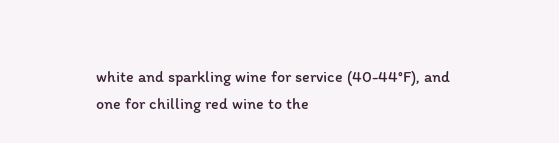white and sparkling wine for service (40-44°F), and one for chilling red wine to the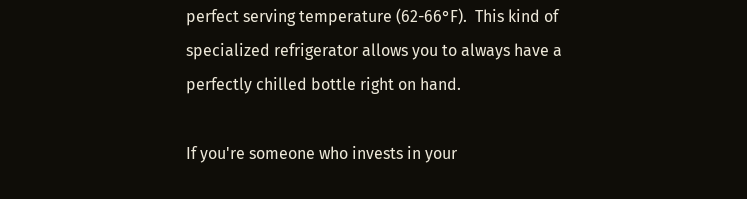perfect serving temperature (62-66°F).  This kind of specialized refrigerator allows you to always have a perfectly chilled bottle right on hand.

If you're someone who invests in your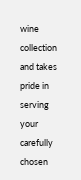wine collection and takes pride in serving your carefully chosen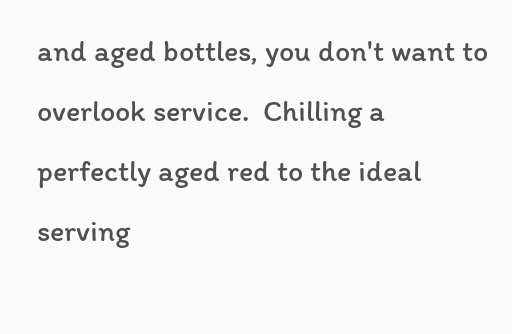and aged bottles, you don't want to overlook service.  Chilling a perfectly aged red to the ideal serving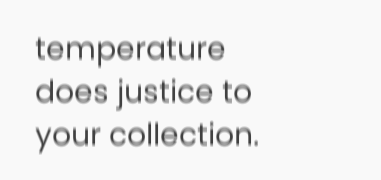temperature does justice to your collection.